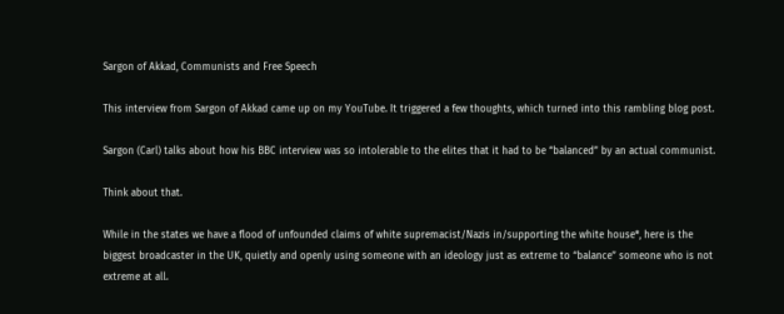Sargon of Akkad, Communists and Free Speech

This interview from Sargon of Akkad came up on my YouTube. It triggered a few thoughts, which turned into this rambling blog post.

Sargon (Carl) talks about how his BBC interview was so intolerable to the elites that it had to be “balanced” by an actual communist.

Think about that.

While in the states we have a flood of unfounded claims of white supremacist/Nazis in/supporting the white house*, here is the biggest broadcaster in the UK, quietly and openly using someone with an ideology just as extreme to “balance” someone who is not extreme at all.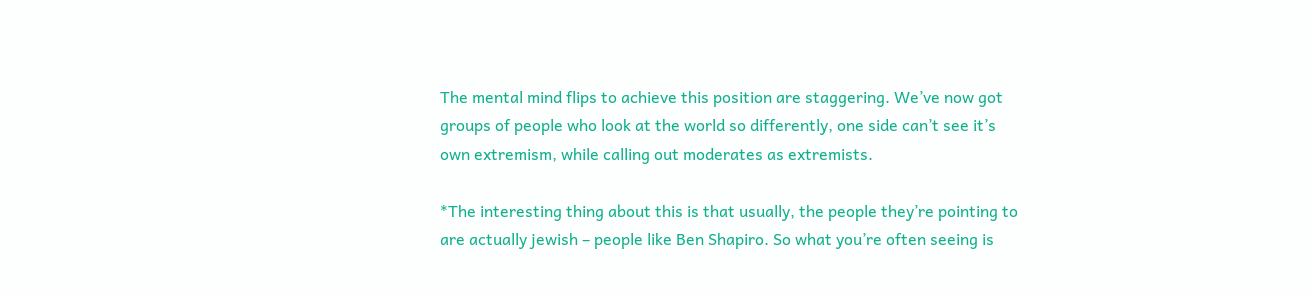The mental mind flips to achieve this position are staggering. We’ve now got groups of people who look at the world so differently, one side can’t see it’s own extremism, while calling out moderates as extremists.

*The interesting thing about this is that usually, the people they’re pointing to are actually jewish – people like Ben Shapiro. So what you’re often seeing is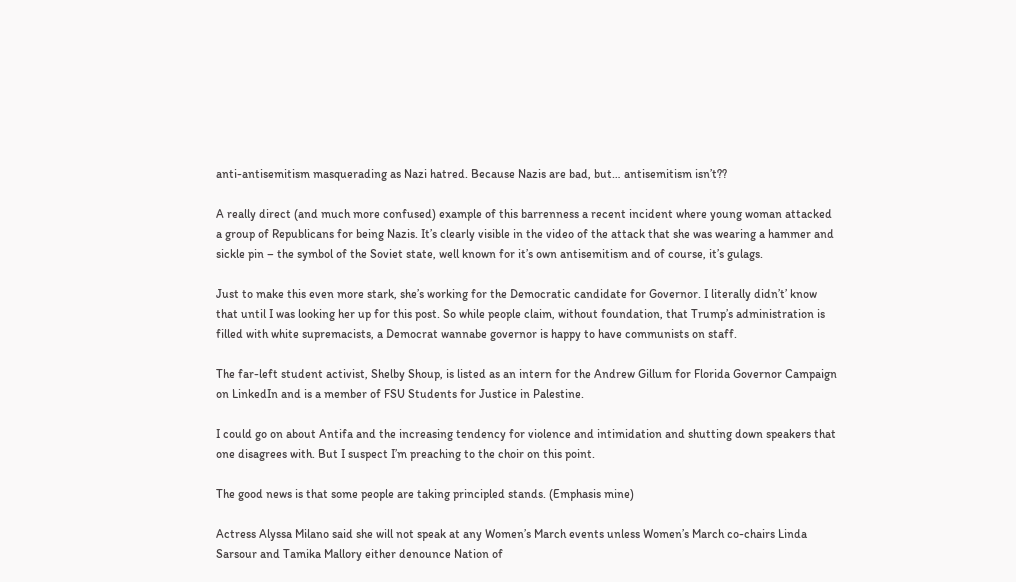anti-antisemitism masquerading as Nazi hatred. Because Nazis are bad, but… antisemitism isn’t??

A really direct (and much more confused) example of this barrenness a recent incident where young woman attacked a group of Republicans for being Nazis. It’s clearly visible in the video of the attack that she was wearing a hammer and sickle pin – the symbol of the Soviet state, well known for it’s own antisemitism and of course, it’s gulags.

Just to make this even more stark, she’s working for the Democratic candidate for Governor. I literally didn’t’ know that until I was looking her up for this post. So while people claim, without foundation, that Trump’s administration is filled with white supremacists, a Democrat wannabe governor is happy to have communists on staff.

The far-left student activist, Shelby Shoup, is listed as an intern for the Andrew Gillum for Florida Governor Campaign on LinkedIn and is a member of FSU Students for Justice in Palestine.

I could go on about Antifa and the increasing tendency for violence and intimidation and shutting down speakers that one disagrees with. But I suspect I’m preaching to the choir on this point.

The good news is that some people are taking principled stands. (Emphasis mine)

Actress Alyssa Milano said she will not speak at any Women’s March events unless Women’s March co-chairs Linda Sarsour and Tamika Mallory either denounce Nation of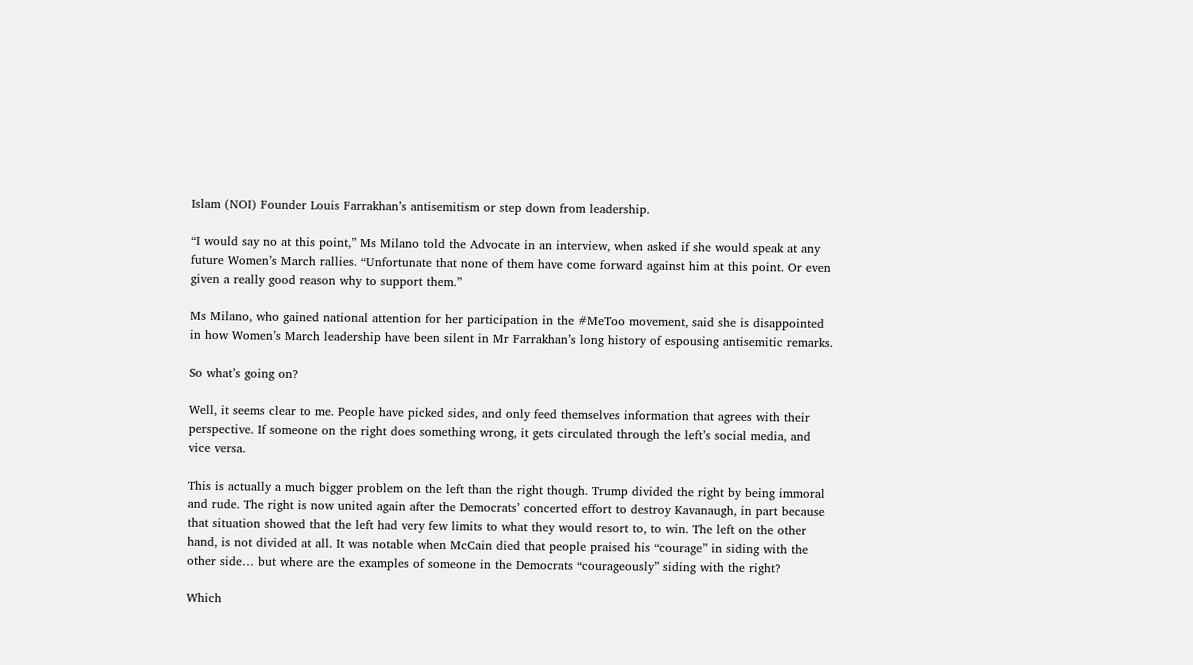Islam (NOI) Founder Louis Farrakhan’s antisemitism or step down from leadership.

“I would say no at this point,” Ms Milano told the Advocate in an interview, when asked if she would speak at any future Women’s March rallies. “Unfortunate that none of them have come forward against him at this point. Or even given a really good reason why to support them.”

Ms Milano, who gained national attention for her participation in the #MeToo movement, said she is disappointed in how Women’s March leadership have been silent in Mr Farrakhan’s long history of espousing antisemitic remarks.

So what’s going on?

Well, it seems clear to me. People have picked sides, and only feed themselves information that agrees with their perspective. If someone on the right does something wrong, it gets circulated through the left’s social media, and vice versa.

This is actually a much bigger problem on the left than the right though. Trump divided the right by being immoral and rude. The right is now united again after the Democrats’ concerted effort to destroy Kavanaugh, in part because that situation showed that the left had very few limits to what they would resort to, to win. The left on the other hand, is not divided at all. It was notable when McCain died that people praised his “courage” in siding with the other side… but where are the examples of someone in the Democrats “courageously” siding with the right?

Which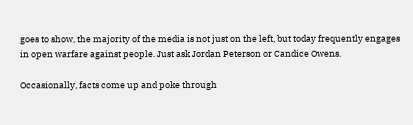goes to show, the majority of the media is not just on the left, but today frequently engages in open warfare against people. Just ask Jordan Peterson or Candice Owens.

Occasionally, facts come up and poke through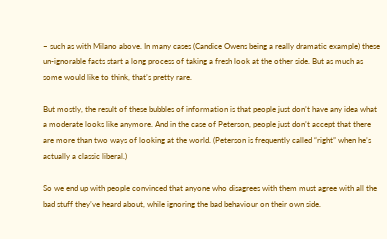– such as with Milano above. In many cases (Candice Owens being a really dramatic example) these un-ignorable facts start a long process of taking a fresh look at the other side. But as much as some would like to think, that’s pretty rare.

But mostly, the result of these bubbles of information is that people just don’t have any idea what a moderate looks like anymore. And in the case of Peterson, people just don’t accept that there are more than two ways of looking at the world. (Peterson is frequently called “right” when he’s actually a classic liberal.)

So we end up with people convinced that anyone who disagrees with them must agree with all the bad stuff they’ve heard about, while ignoring the bad behaviour on their own side.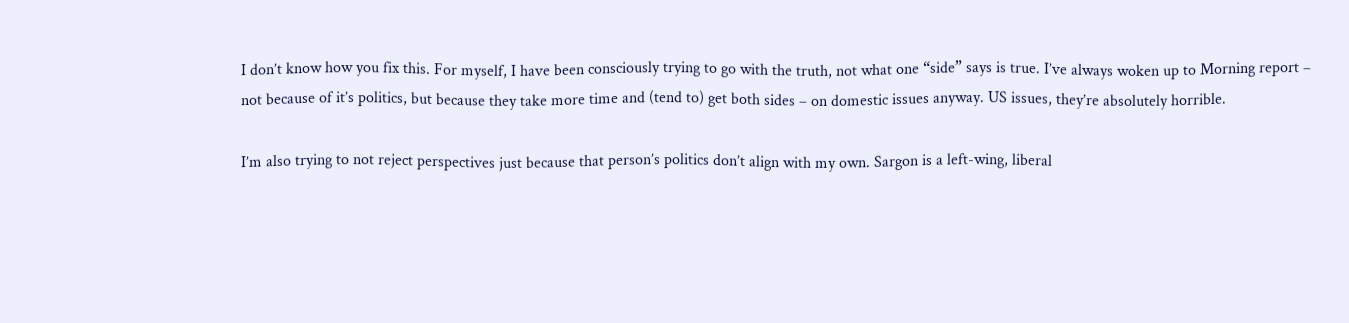I don’t know how you fix this. For myself, I have been consciously trying to go with the truth, not what one “side” says is true. I’ve always woken up to Morning report – not because of it’s politics, but because they take more time and (tend to) get both sides – on domestic issues anyway. US issues, they’re absolutely horrible.

I’m also trying to not reject perspectives just because that person’s politics don’t align with my own. Sargon is a left-wing, liberal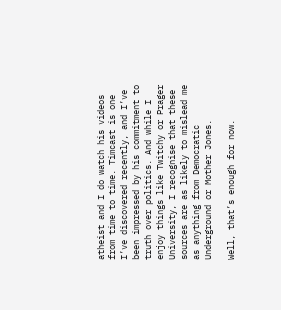atheist and I do watch his videos from time to time. Timcast is one I’ve discovered recently, and I’ve been impressed by his commitment to truth over politics. And while I enjoy things like Twitchy or Prager University, I recognise that these sources are as likely to mislead me as anything from Democratic Underground or Mother Jones.

Well, that’s enough for now.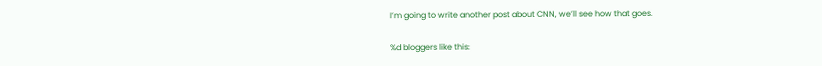I’m going to write another post about CNN, we’ll see how that goes.

%d bloggers like this: